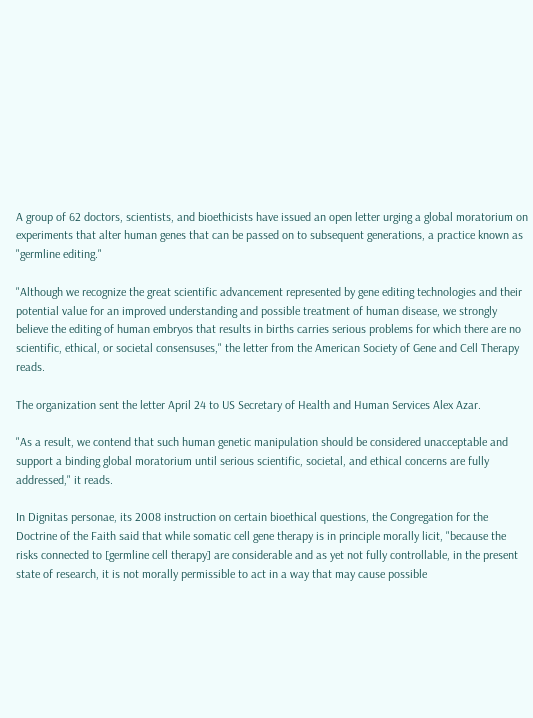A group of 62 doctors, scientists, and bioethicists have issued an open letter urging a global moratorium on experiments that alter human genes that can be passed on to subsequent generations, a practice known as "germline editing."

"Although we recognize the great scientific advancement represented by gene editing technologies and their potential value for an improved understanding and possible treatment of human disease, we strongly believe the editing of human embryos that results in births carries serious problems for which there are no scientific, ethical, or societal consensuses," the letter from the American Society of Gene and Cell Therapy reads.

The organization sent the letter April 24 to US Secretary of Health and Human Services Alex Azar.

"As a result, we contend that such human genetic manipulation should be considered unacceptable and support a binding global moratorium until serious scientific, societal, and ethical concerns are fully addressed," it reads.

In Dignitas personae, its 2008 instruction on certain bioethical questions, the Congregation for the Doctrine of the Faith said that while somatic cell gene therapy is in principle morally licit, "because the risks connected to [germline cell therapy] are considerable and as yet not fully controllable, in the present state of research, it is not morally permissible to act in a way that may cause possible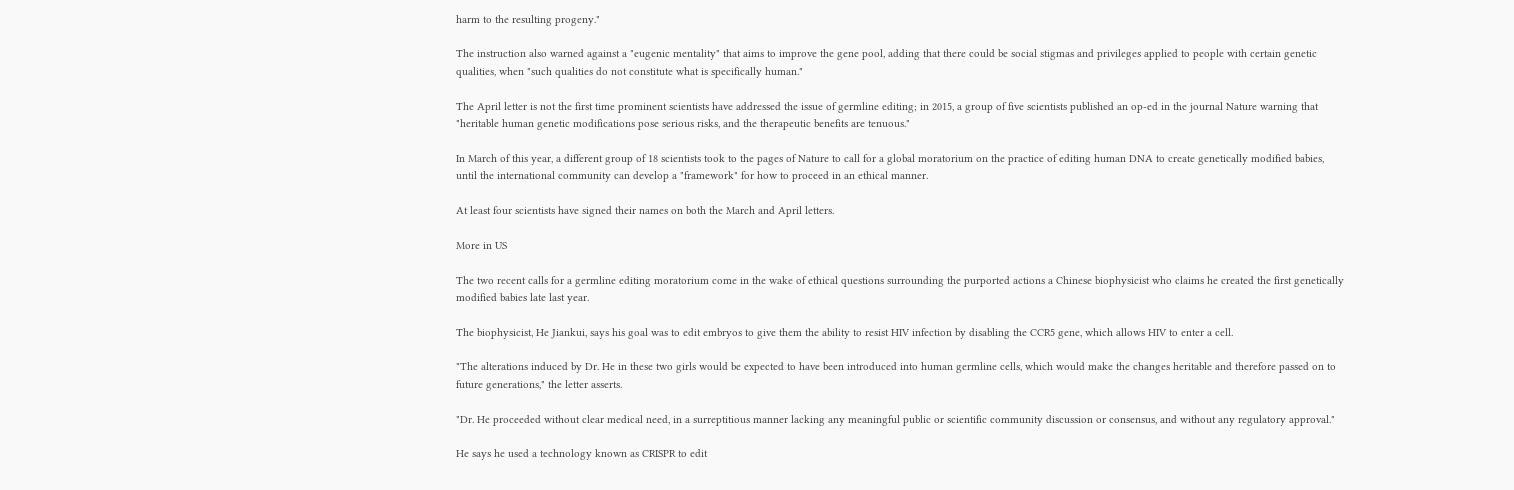harm to the resulting progeny."

The instruction also warned against a "eugenic mentality" that aims to improve the gene pool, adding that there could be social stigmas and privileges applied to people with certain genetic qualities, when "such qualities do not constitute what is specifically human."

The April letter is not the first time prominent scientists have addressed the issue of germline editing; in 2015, a group of five scientists published an op-ed in the journal Nature warning that "heritable human genetic modifications pose serious risks, and the therapeutic benefits are tenuous."

In March of this year, a different group of 18 scientists took to the pages of Nature to call for a global moratorium on the practice of editing human DNA to create genetically modified babies, until the international community can develop a "framework" for how to proceed in an ethical manner.

At least four scientists have signed their names on both the March and April letters.

More in US

The two recent calls for a germline editing moratorium come in the wake of ethical questions surrounding the purported actions a Chinese biophysicist who claims he created the first genetically modified babies late last year.

The biophysicist, He Jiankui, says his goal was to edit embryos to give them the ability to resist HIV infection by disabling the CCR5 gene, which allows HIV to enter a cell.

"The alterations induced by Dr. He in these two girls would be expected to have been introduced into human germline cells, which would make the changes heritable and therefore passed on to future generations," the letter asserts.

"Dr. He proceeded without clear medical need, in a surreptitious manner lacking any meaningful public or scientific community discussion or consensus, and without any regulatory approval."

He says he used a technology known as CRISPR to edit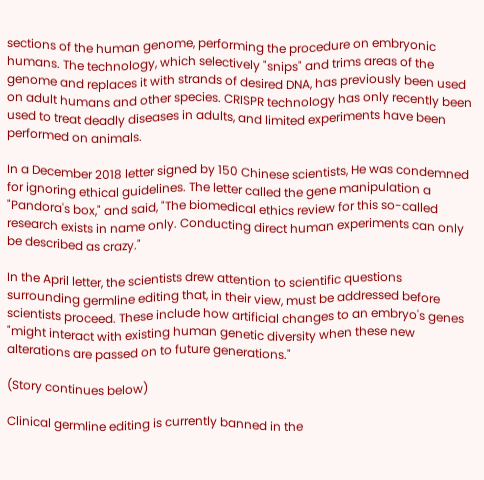sections of the human genome, performing the procedure on embryonic humans. The technology, which selectively "snips" and trims areas of the genome and replaces it with strands of desired DNA, has previously been used on adult humans and other species. CRISPR technology has only recently been used to treat deadly diseases in adults, and limited experiments have been performed on animals.

In a December 2018 letter signed by 150 Chinese scientists, He was condemned for ignoring ethical guidelines. The letter called the gene manipulation a "Pandora's box," and said, "The biomedical ethics review for this so-called research exists in name only. Conducting direct human experiments can only be described as crazy."

In the April letter, the scientists drew attention to scientific questions surrounding germline editing that, in their view, must be addressed before scientists proceed. These include how artificial changes to an embryo's genes "might interact with existing human genetic diversity when these new alterations are passed on to future generations."

(Story continues below)

Clinical germline editing is currently banned in the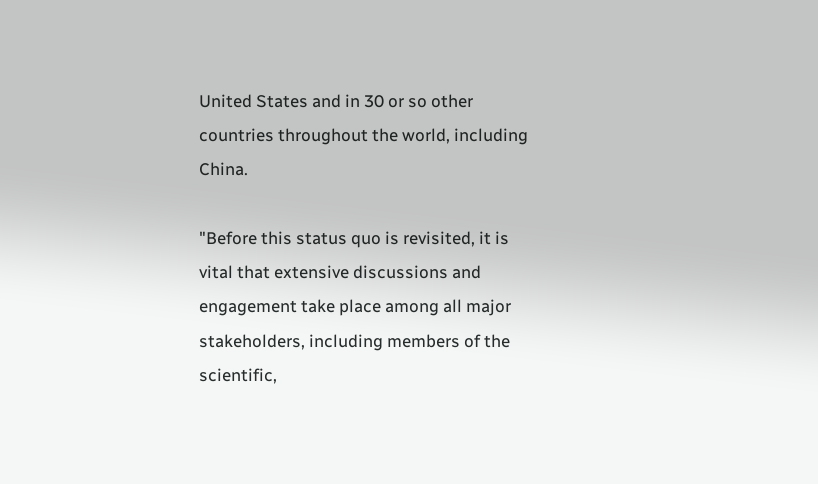United States and in 30 or so other countries throughout the world, including China.

"Before this status quo is revisited, it is vital that extensive discussions and engagement take place among all major stakeholders, including members of the scientific,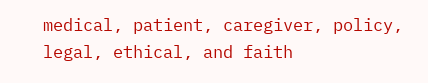medical, patient, caregiver, policy, legal, ethical, and faith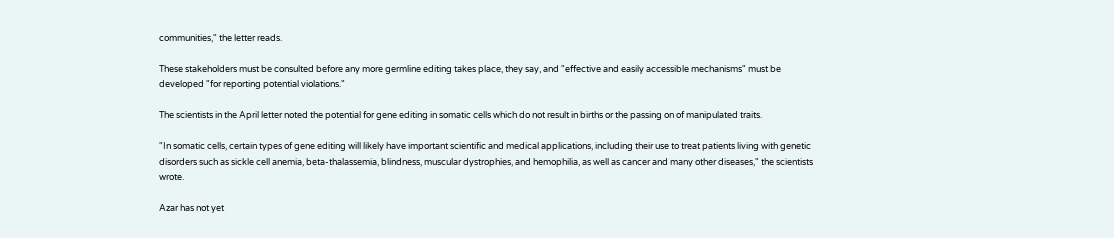communities," the letter reads.

These stakeholders must be consulted before any more germline editing takes place, they say, and "effective and easily accessible mechanisms" must be developed "for reporting potential violations."

The scientists in the April letter noted the potential for gene editing in somatic cells which do not result in births or the passing on of manipulated traits.

"In somatic cells, certain types of gene editing will likely have important scientific and medical applications, including their use to treat patients living with genetic disorders such as sickle cell anemia, beta-thalassemia, blindness, muscular dystrophies, and hemophilia, as well as cancer and many other diseases," the scientists wrote.

Azar has not yet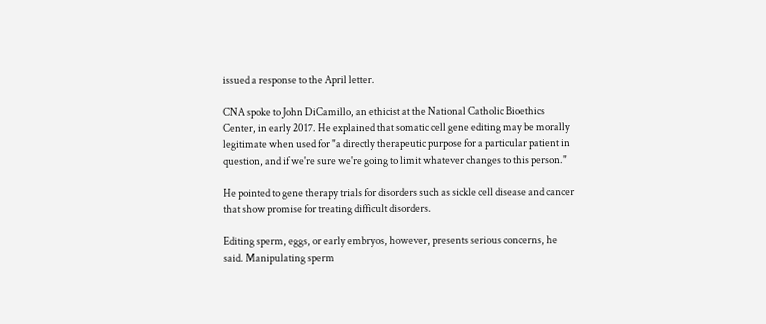issued a response to the April letter.

CNA spoke to John DiCamillo, an ethicist at the National Catholic Bioethics Center, in early 2017. He explained that somatic cell gene editing may be morally legitimate when used for "a directly therapeutic purpose for a particular patient in question, and if we're sure we're going to limit whatever changes to this person."

He pointed to gene therapy trials for disorders such as sickle cell disease and cancer that show promise for treating difficult disorders.

Editing sperm, eggs, or early embryos, however, presents serious concerns, he said. Manipulating sperm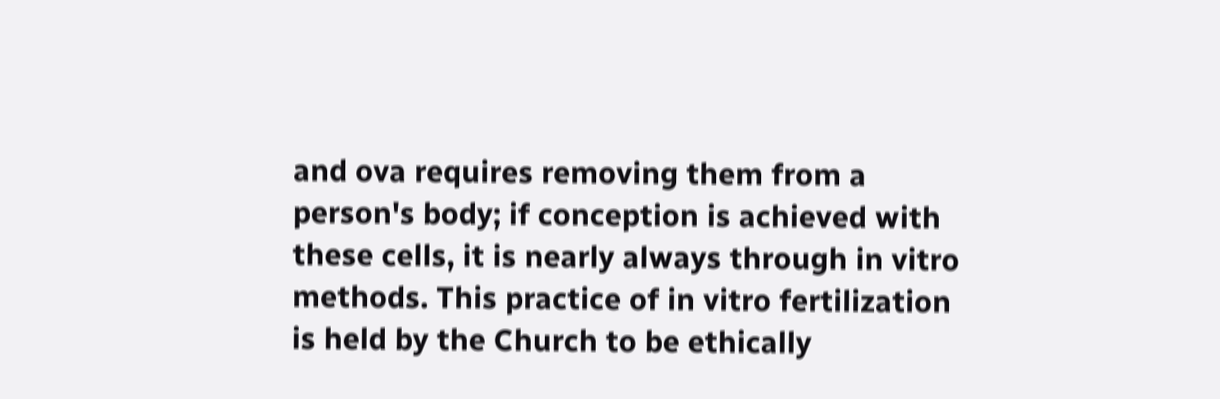and ova requires removing them from a person's body; if conception is achieved with these cells, it is nearly always through in vitro methods. This practice of in vitro fertilization is held by the Church to be ethically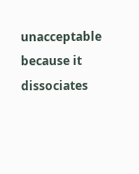unacceptable because it dissociates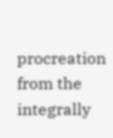procreation from the integrally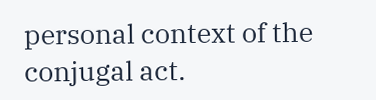personal context of the conjugal act.